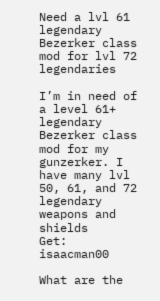Need a lvl 61 legendary Bezerker class mod for lvl 72 legendaries

I’m in need of a level 61+ legendary Bezerker class mod for my gunzerker. I have many lvl 50, 61, and 72 legendary weapons and shields
Get: isaacman00

What are the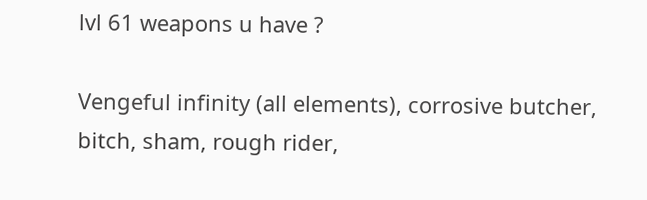lvl 61 weapons u have ?

Vengeful infinity (all elements), corrosive butcher, bitch, sham, rough rider,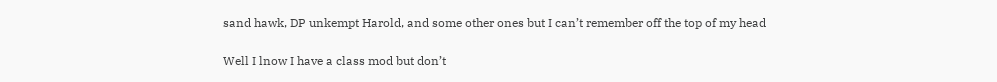sand hawk, DP unkempt Harold, and some other ones but I can’t remember off the top of my head

Well I lnow I have a class mod but don’t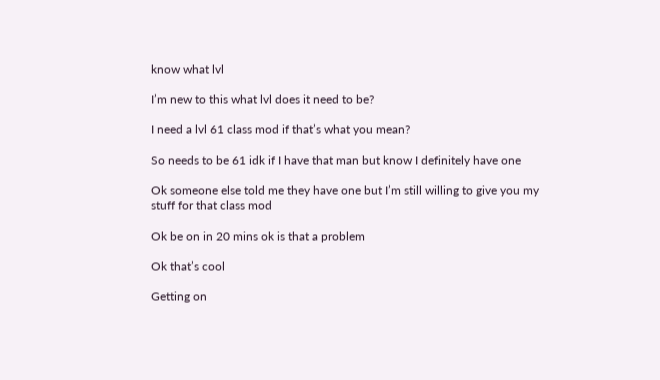know what lvl

I’m new to this what lvl does it need to be?

I need a lvl 61 class mod if that’s what you mean?

So needs to be 61 idk if I have that man but know I definitely have one

Ok someone else told me they have one but I’m still willing to give you my stuff for that class mod

Ok be on in 20 mins ok is that a problem

Ok that’s cool

Getting on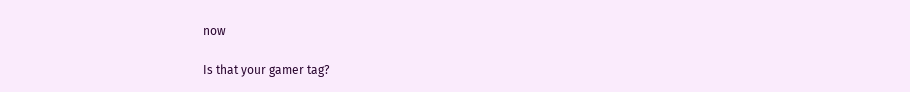now

Is that your gamer tag?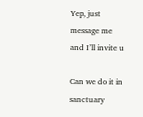Yep, just message me and I’ll invite u

Can we do it in sanctuary